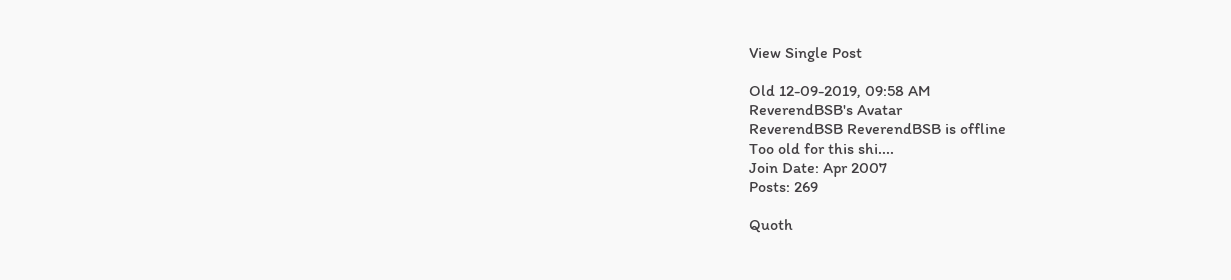View Single Post

Old 12-09-2019, 09:58 AM
ReverendBSB's Avatar
ReverendBSB ReverendBSB is offline
Too old for this shi....
Join Date: Apr 2007
Posts: 269

Quoth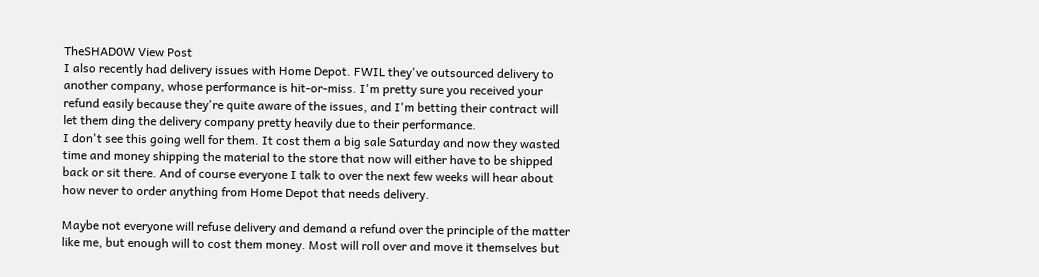TheSHAD0W View Post
I also recently had delivery issues with Home Depot. FWIL they've outsourced delivery to another company, whose performance is hit-or-miss. I'm pretty sure you received your refund easily because they're quite aware of the issues, and I'm betting their contract will let them ding the delivery company pretty heavily due to their performance.
I don't see this going well for them. It cost them a big sale Saturday and now they wasted time and money shipping the material to the store that now will either have to be shipped back or sit there. And of course everyone I talk to over the next few weeks will hear about how never to order anything from Home Depot that needs delivery.

Maybe not everyone will refuse delivery and demand a refund over the principle of the matter like me, but enough will to cost them money. Most will roll over and move it themselves but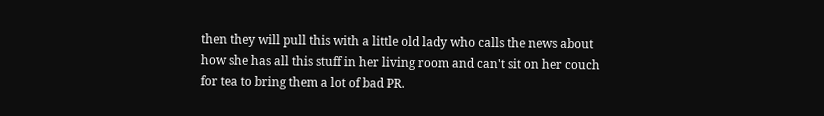then they will pull this with a little old lady who calls the news about how she has all this stuff in her living room and can't sit on her couch for tea to bring them a lot of bad PR.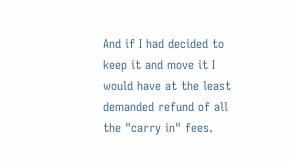And if I had decided to keep it and move it I would have at the least demanded refund of all the "carry in" fees.